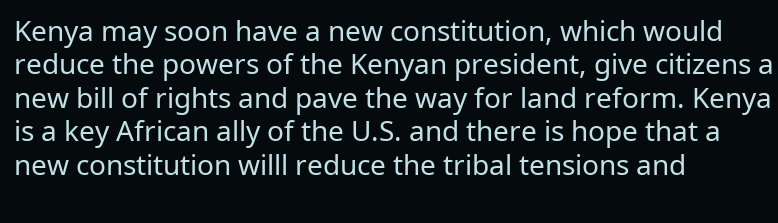Kenya may soon have a new constitution, which would reduce the powers of the Kenyan president, give citizens a new bill of rights and pave the way for land reform. Kenya is a key African ally of the U.S. and there is hope that a new constitution willl reduce the tribal tensions and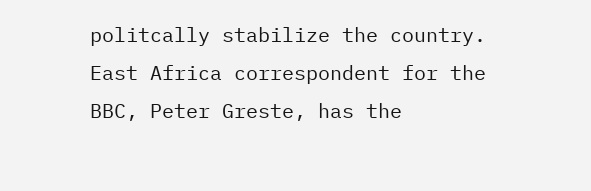politcally stabilize the country. East Africa correspondent for the BBC, Peter Greste, has the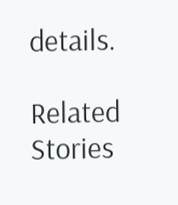details.

Related Stories